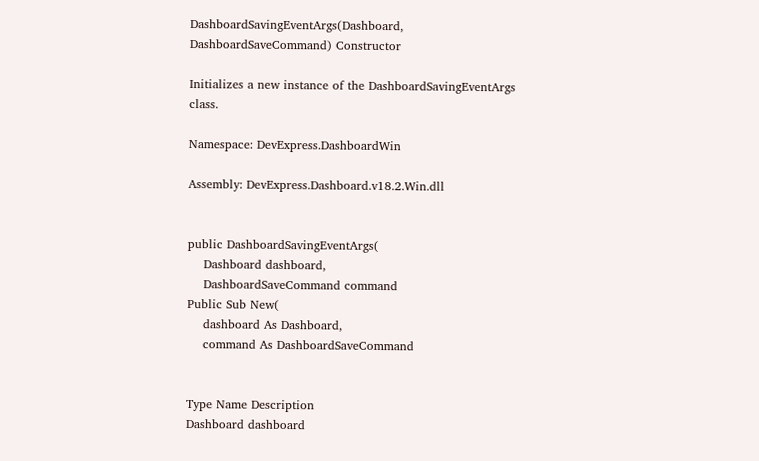DashboardSavingEventArgs(Dashboard, DashboardSaveCommand) Constructor

Initializes a new instance of the DashboardSavingEventArgs class.

Namespace: DevExpress.DashboardWin

Assembly: DevExpress.Dashboard.v18.2.Win.dll


public DashboardSavingEventArgs(
    Dashboard dashboard,
    DashboardSaveCommand command
Public Sub New(
    dashboard As Dashboard,
    command As DashboardSaveCommand


Type Name Description
Dashboard dashboard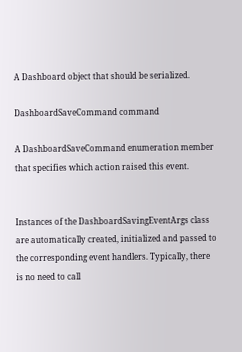A Dashboard object that should be serialized.

DashboardSaveCommand command

A DashboardSaveCommand enumeration member that specifies which action raised this event.


Instances of the DashboardSavingEventArgs class are automatically created, initialized and passed to the corresponding event handlers. Typically, there is no need to call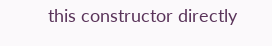this constructor directly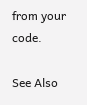from your code.

See Also